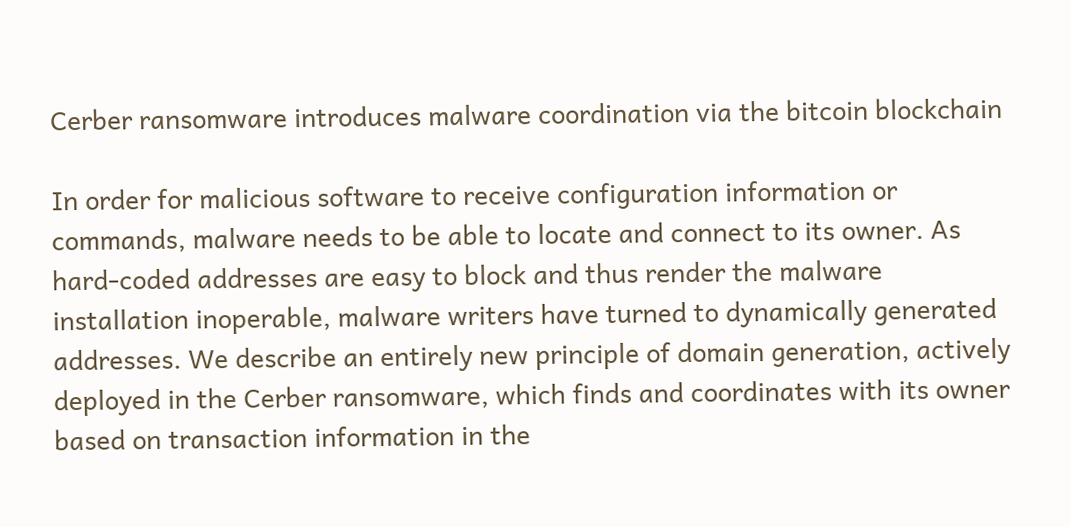Cerber ransomware introduces malware coordination via the bitcoin blockchain

In order for malicious software to receive configuration information or commands, malware needs to be able to locate and connect to its owner. As hard-coded addresses are easy to block and thus render the malware installation inoperable, malware writers have turned to dynamically generated addresses. We describe an entirely new principle of domain generation, actively deployed in the Cerber ransomware, which finds and coordinates with its owner based on transaction information in the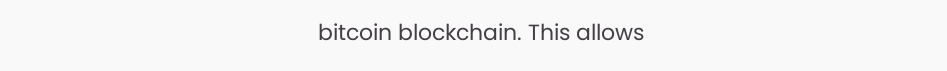bitcoin blockchain. This allows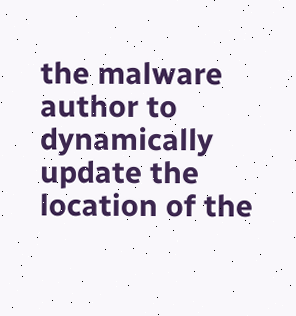the malware author to dynamically update the location of the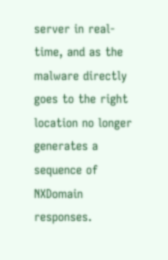server in real-time, and as the malware directly goes to the right location no longer generates a sequence of NXDomain responses.